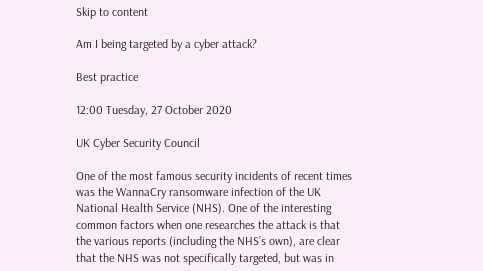Skip to content

Am I being targeted by a cyber attack?

Best practice

12:00 Tuesday, 27 October 2020

UK Cyber Security Council

One of the most famous security incidents of recent times was the WannaCry ransomware infection of the UK National Health Service (NHS). One of the interesting common factors when one researches the attack is that the various reports (including the NHS’s own), are clear that the NHS was not specifically targeted, but was in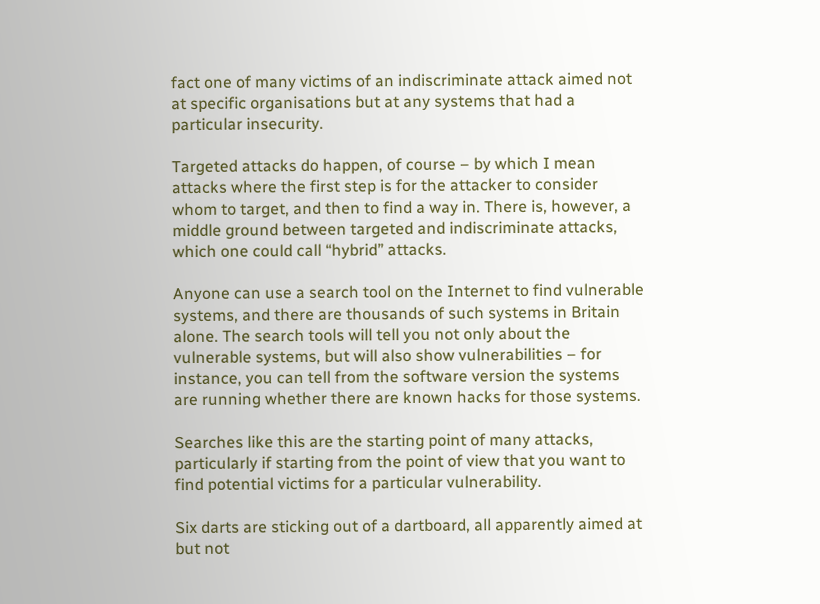fact one of many victims of an indiscriminate attack aimed not at specific organisations but at any systems that had a particular insecurity.

Targeted attacks do happen, of course – by which I mean attacks where the first step is for the attacker to consider whom to target, and then to find a way in. There is, however, a middle ground between targeted and indiscriminate attacks, which one could call “hybrid” attacks.

Anyone can use a search tool on the Internet to find vulnerable systems, and there are thousands of such systems in Britain alone. The search tools will tell you not only about the vulnerable systems, but will also show vulnerabilities – for instance, you can tell from the software version the systems are running whether there are known hacks for those systems.

Searches like this are the starting point of many attacks, particularly if starting from the point of view that you want to find potential victims for a particular vulnerability.

Six darts are sticking out of a dartboard, all apparently aimed at but not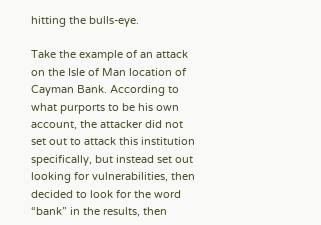hitting the bulls-eye.

Take the example of an attack on the Isle of Man location of Cayman Bank. According to what purports to be his own account, the attacker did not set out to attack this institution specifically, but instead set out looking for vulnerabilities, then decided to look for the word “bank” in the results, then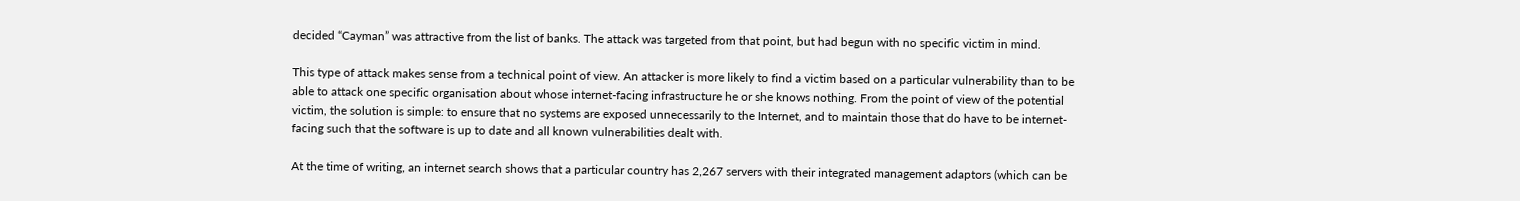decided “Cayman” was attractive from the list of banks. The attack was targeted from that point, but had begun with no specific victim in mind.

This type of attack makes sense from a technical point of view. An attacker is more likely to find a victim based on a particular vulnerability than to be able to attack one specific organisation about whose internet-facing infrastructure he or she knows nothing. From the point of view of the potential victim, the solution is simple: to ensure that no systems are exposed unnecessarily to the Internet, and to maintain those that do have to be internet-facing such that the software is up to date and all known vulnerabilities dealt with.

At the time of writing, an internet search shows that a particular country has 2,267 servers with their integrated management adaptors (which can be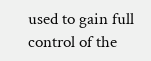used to gain full control of the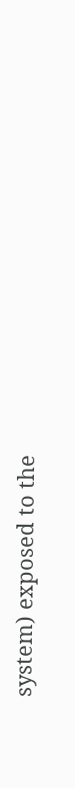system) exposed to the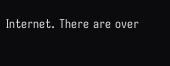Internet. There are over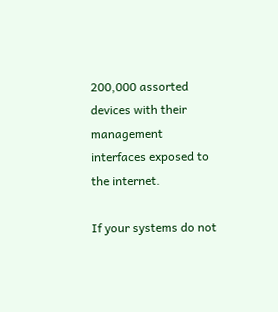200,000 assorted devices with their management interfaces exposed to the internet.

If your systems do not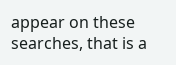appear on these searches, that is a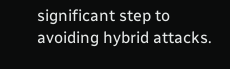significant step to avoiding hybrid attacks.